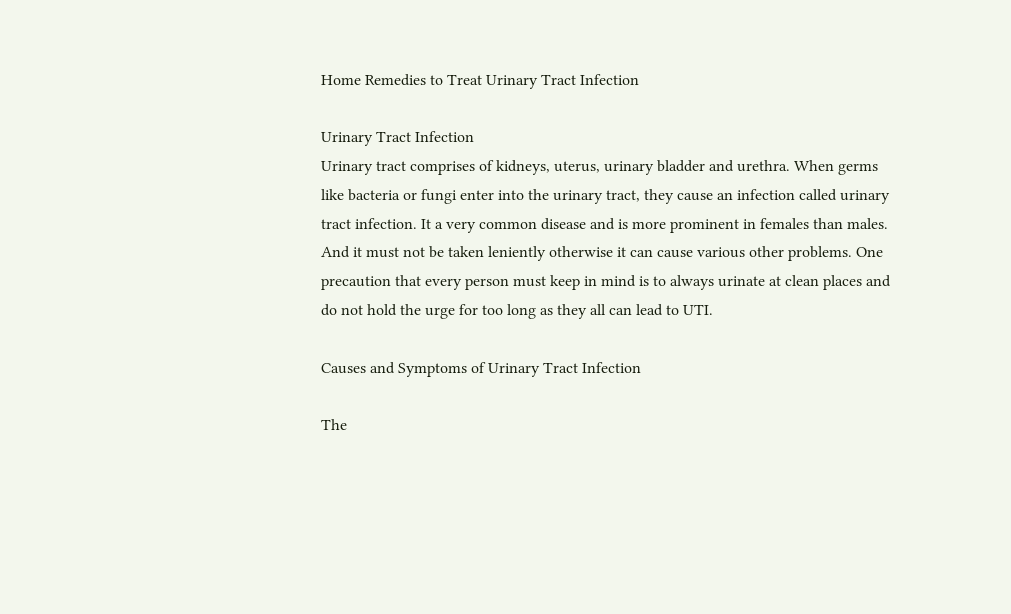Home Remedies to Treat Urinary Tract Infection

Urinary Tract Infection
Urinary tract comprises of kidneys, uterus, urinary bladder and urethra. When germs like bacteria or fungi enter into the urinary tract, they cause an infection called urinary tract infection. It a very common disease and is more prominent in females than males. And it must not be taken leniently otherwise it can cause various other problems. One precaution that every person must keep in mind is to always urinate at clean places and do not hold the urge for too long as they all can lead to UTI.

Causes and Symptoms of Urinary Tract Infection

The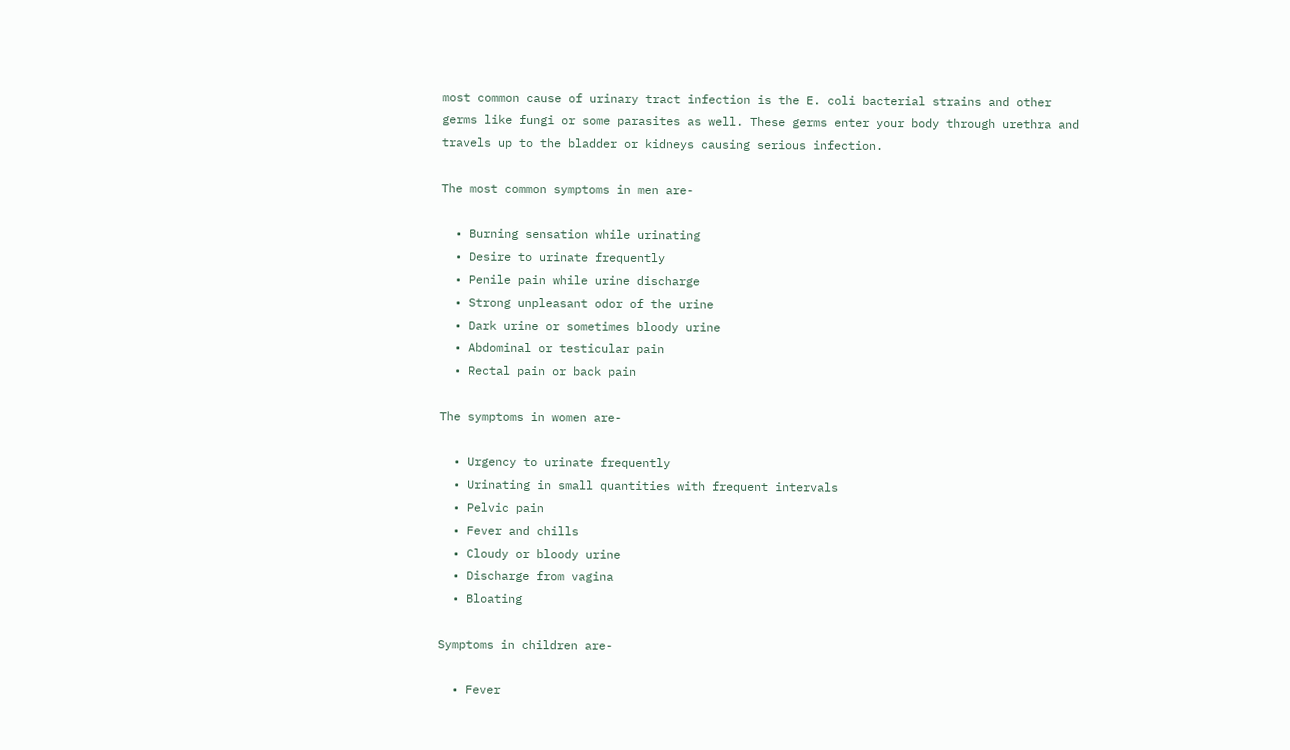most common cause of urinary tract infection is the E. coli bacterial strains and other germs like fungi or some parasites as well. These germs enter your body through urethra and travels up to the bladder or kidneys causing serious infection.

The most common symptoms in men are-

  • Burning sensation while urinating
  • Desire to urinate frequently
  • Penile pain while urine discharge
  • Strong unpleasant odor of the urine
  • Dark urine or sometimes bloody urine
  • Abdominal or testicular pain
  • Rectal pain or back pain

The symptoms in women are-

  • Urgency to urinate frequently
  • Urinating in small quantities with frequent intervals
  • Pelvic pain
  • Fever and chills
  • Cloudy or bloody urine
  • Discharge from vagina
  • Bloating

Symptoms in children are-

  • Fever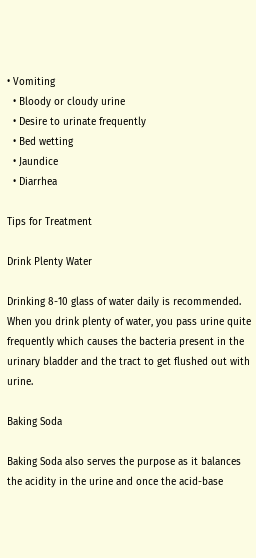• Vomiting
  • Bloody or cloudy urine
  • Desire to urinate frequently
  • Bed wetting
  • Jaundice
  • Diarrhea

Tips for Treatment

Drink Plenty Water

Drinking 8-10 glass of water daily is recommended. When you drink plenty of water, you pass urine quite frequently which causes the bacteria present in the urinary bladder and the tract to get flushed out with urine.

Baking Soda

Baking Soda also serves the purpose as it balances the acidity in the urine and once the acid-base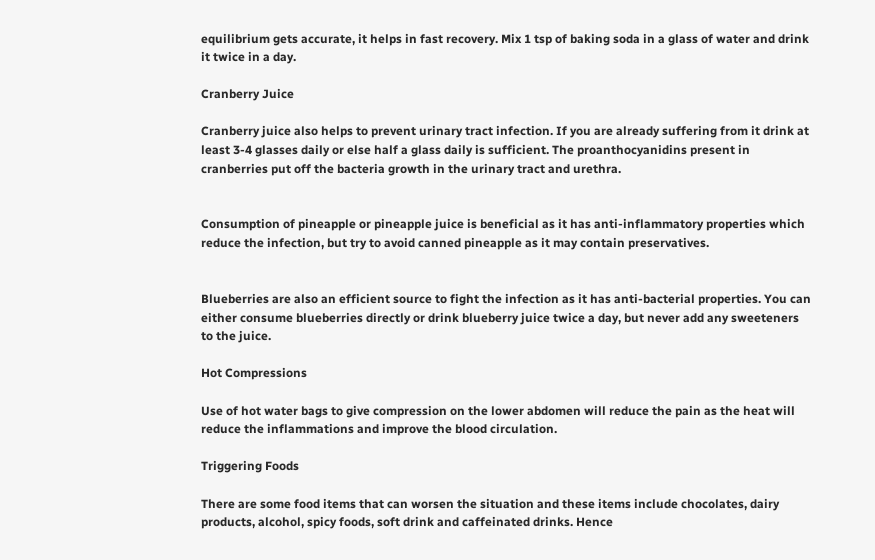equilibrium gets accurate, it helps in fast recovery. Mix 1 tsp of baking soda in a glass of water and drink it twice in a day.

Cranberry Juice

Cranberry juice also helps to prevent urinary tract infection. If you are already suffering from it drink at least 3-4 glasses daily or else half a glass daily is sufficient. The proanthocyanidins present in cranberries put off the bacteria growth in the urinary tract and urethra.


Consumption of pineapple or pineapple juice is beneficial as it has anti-inflammatory properties which reduce the infection, but try to avoid canned pineapple as it may contain preservatives.


Blueberries are also an efficient source to fight the infection as it has anti-bacterial properties. You can either consume blueberries directly or drink blueberry juice twice a day, but never add any sweeteners to the juice.

Hot Compressions

Use of hot water bags to give compression on the lower abdomen will reduce the pain as the heat will reduce the inflammations and improve the blood circulation.

Triggering Foods

There are some food items that can worsen the situation and these items include chocolates, dairy products, alcohol, spicy foods, soft drink and caffeinated drinks. Hence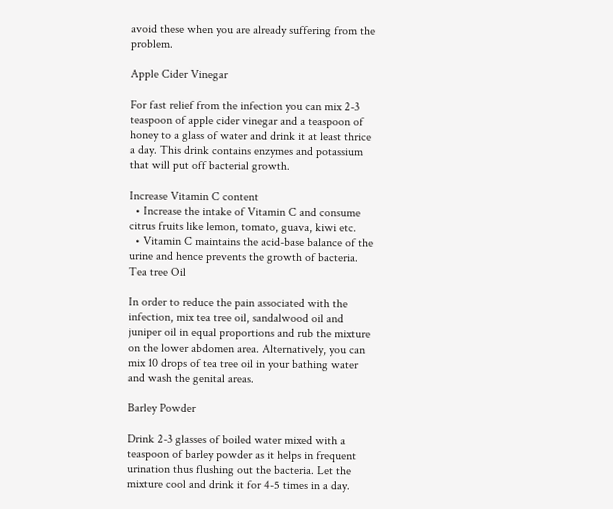avoid these when you are already suffering from the problem.

Apple Cider Vinegar

For fast relief from the infection you can mix 2-3 teaspoon of apple cider vinegar and a teaspoon of honey to a glass of water and drink it at least thrice a day. This drink contains enzymes and potassium that will put off bacterial growth.

Increase Vitamin C content
  • Increase the intake of Vitamin C and consume citrus fruits like lemon, tomato, guava, kiwi etc.
  • Vitamin C maintains the acid-base balance of the urine and hence prevents the growth of bacteria.
Tea tree Oil

In order to reduce the pain associated with the infection, mix tea tree oil, sandalwood oil and juniper oil in equal proportions and rub the mixture on the lower abdomen area. Alternatively, you can mix 10 drops of tea tree oil in your bathing water and wash the genital areas.

Barley Powder

Drink 2-3 glasses of boiled water mixed with a teaspoon of barley powder as it helps in frequent urination thus flushing out the bacteria. Let the mixture cool and drink it for 4-5 times in a day.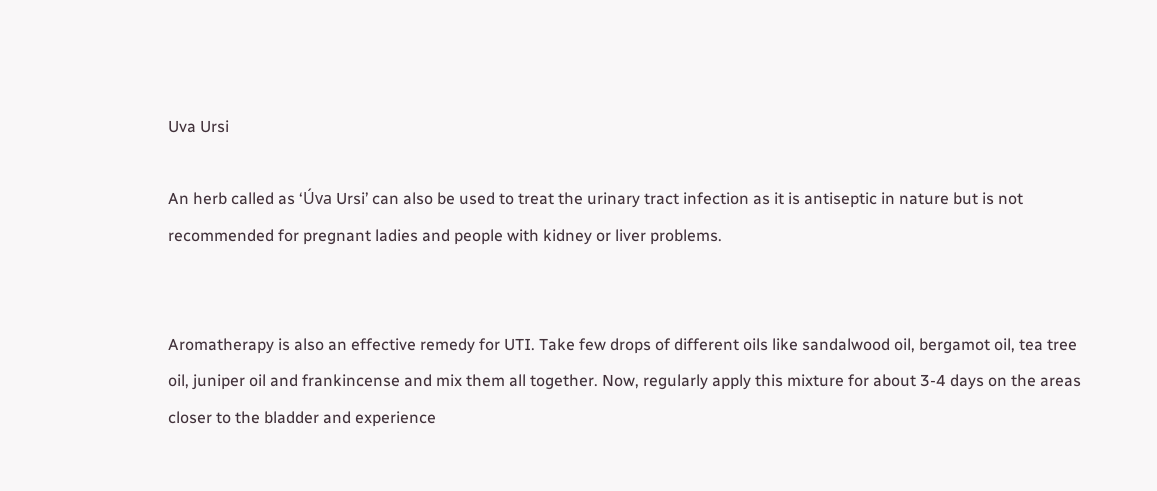Uva Ursi

An herb called as ‘Úva Ursi’ can also be used to treat the urinary tract infection as it is antiseptic in nature but is not recommended for pregnant ladies and people with kidney or liver problems.


Aromatherapy is also an effective remedy for UTI. Take few drops of different oils like sandalwood oil, bergamot oil, tea tree oil, juniper oil and frankincense and mix them all together. Now, regularly apply this mixture for about 3-4 days on the areas closer to the bladder and experience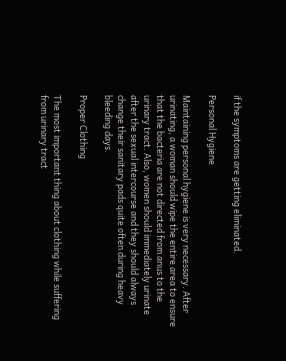if the symptoms are getting eliminated.

Personal Hygiene

Maintaining personal hygiene is very necessary. After urinating, a woman should wipe the entire area to ensure that the bacteria are not directed from anus to the urinary tract. Also, women should immediately urinate after the sexual intercourse and they should always change their sanitary pads quite often during heavy bleeding days.

Proper Clothing

The most important thing about clothing while suffering from urinary tract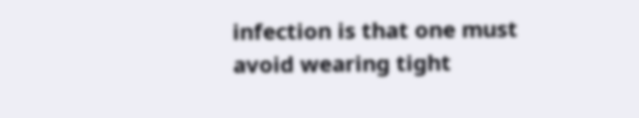infection is that one must avoid wearing tight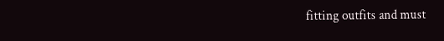fitting outfits and must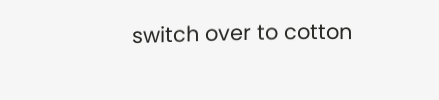switch over to cotton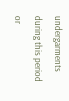undergarments during this period or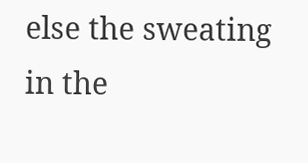else the sweating in the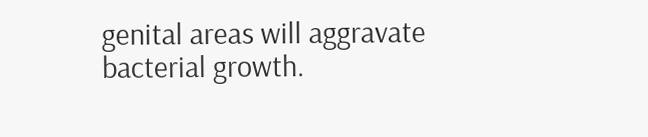genital areas will aggravate bacterial growth.